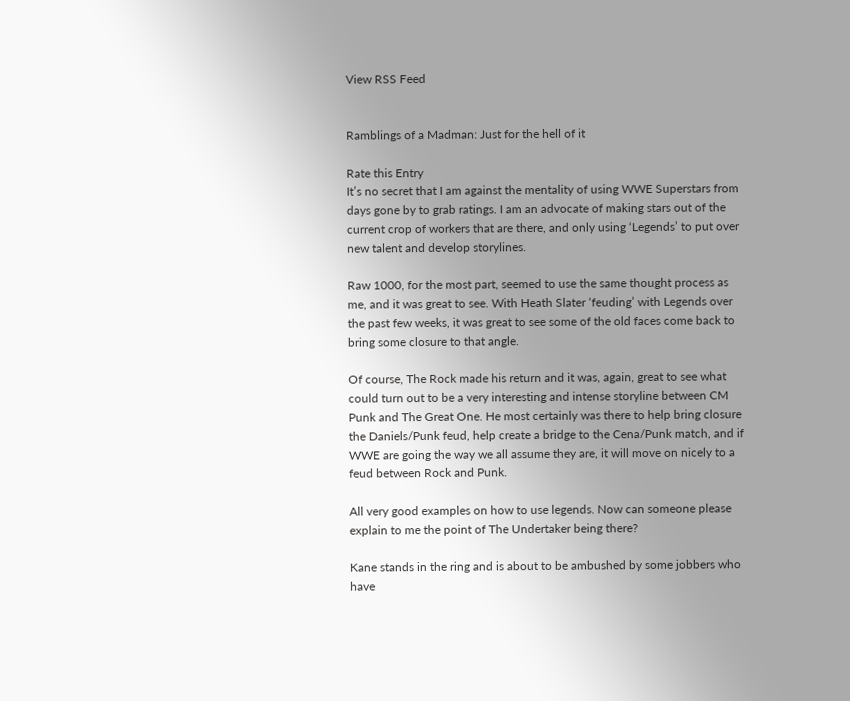View RSS Feed


Ramblings of a Madman: Just for the hell of it

Rate this Entry
It’s no secret that I am against the mentality of using WWE Superstars from days gone by to grab ratings. I am an advocate of making stars out of the current crop of workers that are there, and only using ‘Legends’ to put over new talent and develop storylines.

Raw 1000, for the most part, seemed to use the same thought process as me, and it was great to see. With Heath Slater ‘feuding’ with Legends over the past few weeks, it was great to see some of the old faces come back to bring some closure to that angle.

Of course, The Rock made his return and it was, again, great to see what could turn out to be a very interesting and intense storyline between CM Punk and The Great One. He most certainly was there to help bring closure the Daniels/Punk feud, help create a bridge to the Cena/Punk match, and if WWE are going the way we all assume they are, it will move on nicely to a feud between Rock and Punk.

All very good examples on how to use legends. Now can someone please explain to me the point of The Undertaker being there?

Kane stands in the ring and is about to be ambushed by some jobbers who have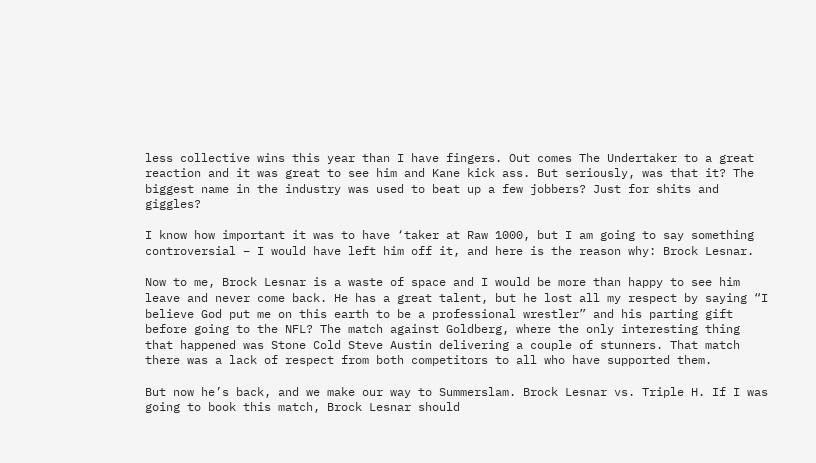less collective wins this year than I have fingers. Out comes The Undertaker to a great reaction and it was great to see him and Kane kick ass. But seriously, was that it? The biggest name in the industry was used to beat up a few jobbers? Just for shits and giggles?

I know how important it was to have ‘taker at Raw 1000, but I am going to say something controversial – I would have left him off it, and here is the reason why: Brock Lesnar.

Now to me, Brock Lesnar is a waste of space and I would be more than happy to see him leave and never come back. He has a great talent, but he lost all my respect by saying “I believe God put me on this earth to be a professional wrestler” and his parting gift before going to the NFL? The match against Goldberg, where the only interesting thing that happened was Stone Cold Steve Austin delivering a couple of stunners. That match there was a lack of respect from both competitors to all who have supported them.

But now he’s back, and we make our way to Summerslam. Brock Lesnar vs. Triple H. If I was going to book this match, Brock Lesnar should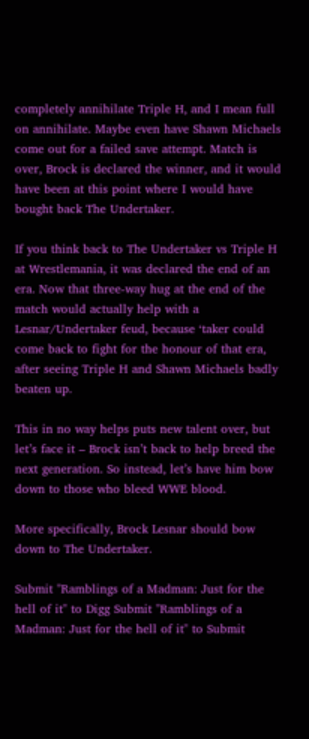completely annihilate Triple H, and I mean full on annihilate. Maybe even have Shawn Michaels come out for a failed save attempt. Match is over, Brock is declared the winner, and it would have been at this point where I would have bought back The Undertaker.

If you think back to The Undertaker vs Triple H at Wrestlemania, it was declared the end of an era. Now that three-way hug at the end of the match would actually help with a Lesnar/Undertaker feud, because ‘taker could come back to fight for the honour of that era, after seeing Triple H and Shawn Michaels badly beaten up.

This in no way helps puts new talent over, but let’s face it – Brock isn’t back to help breed the next generation. So instead, let’s have him bow down to those who bleed WWE blood.

More specifically, Brock Lesnar should bow down to The Undertaker.

Submit "Ramblings of a Madman: Just for the hell of it" to Digg Submit "Ramblings of a Madman: Just for the hell of it" to Submit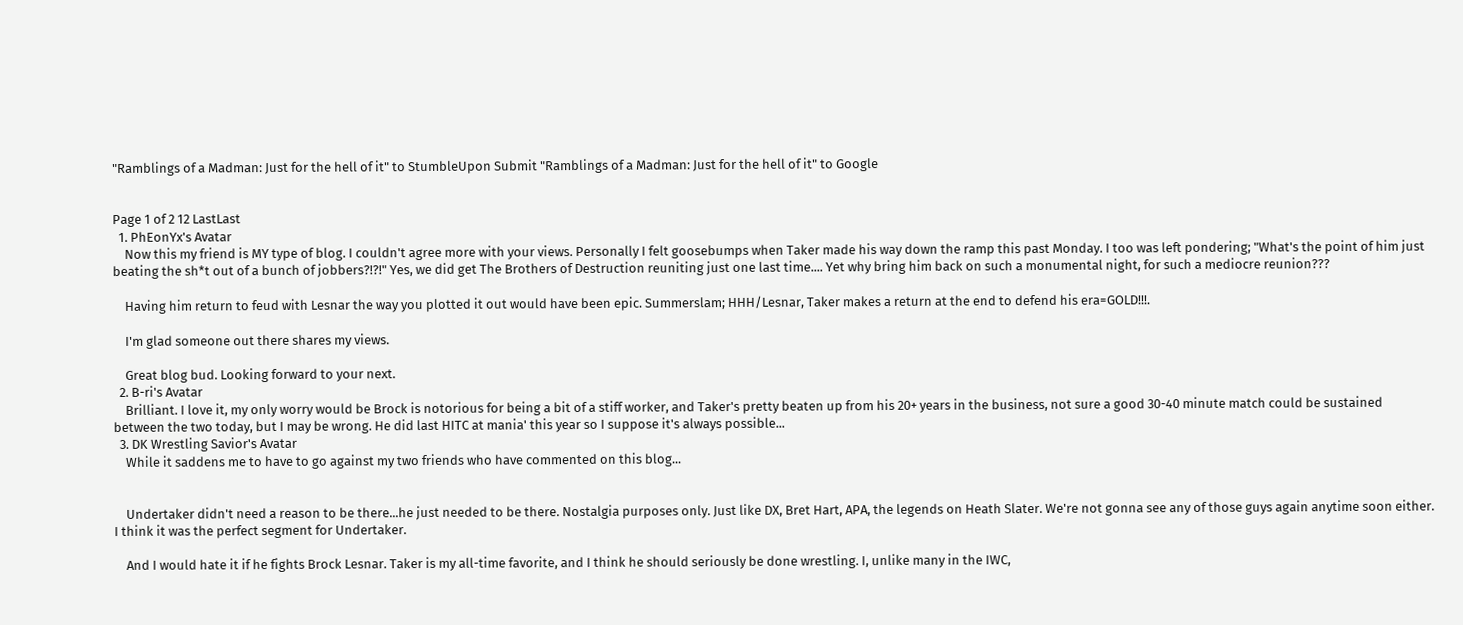"Ramblings of a Madman: Just for the hell of it" to StumbleUpon Submit "Ramblings of a Madman: Just for the hell of it" to Google


Page 1 of 2 12 LastLast
  1. PhEonYx's Avatar
    Now this my friend is MY type of blog. I couldn't agree more with your views. Personally I felt goosebumps when Taker made his way down the ramp this past Monday. I too was left pondering; "What's the point of him just beating the sh*t out of a bunch of jobbers?!?!" Yes, we did get The Brothers of Destruction reuniting just one last time.... Yet why bring him back on such a monumental night, for such a mediocre reunion???

    Having him return to feud with Lesnar the way you plotted it out would have been epic. Summerslam; HHH/Lesnar, Taker makes a return at the end to defend his era=GOLD!!!.

    I'm glad someone out there shares my views.

    Great blog bud. Looking forward to your next.
  2. B-ri's Avatar
    Brilliant. I love it, my only worry would be Brock is notorious for being a bit of a stiff worker, and Taker's pretty beaten up from his 20+ years in the business, not sure a good 30-40 minute match could be sustained between the two today, but I may be wrong. He did last HITC at mania' this year so I suppose it's always possible...
  3. DK Wrestling Savior's Avatar
    While it saddens me to have to go against my two friends who have commented on this blog...


    Undertaker didn't need a reason to be there...he just needed to be there. Nostalgia purposes only. Just like DX, Bret Hart, APA, the legends on Heath Slater. We're not gonna see any of those guys again anytime soon either. I think it was the perfect segment for Undertaker.

    And I would hate it if he fights Brock Lesnar. Taker is my all-time favorite, and I think he should seriously be done wrestling. I, unlike many in the IWC,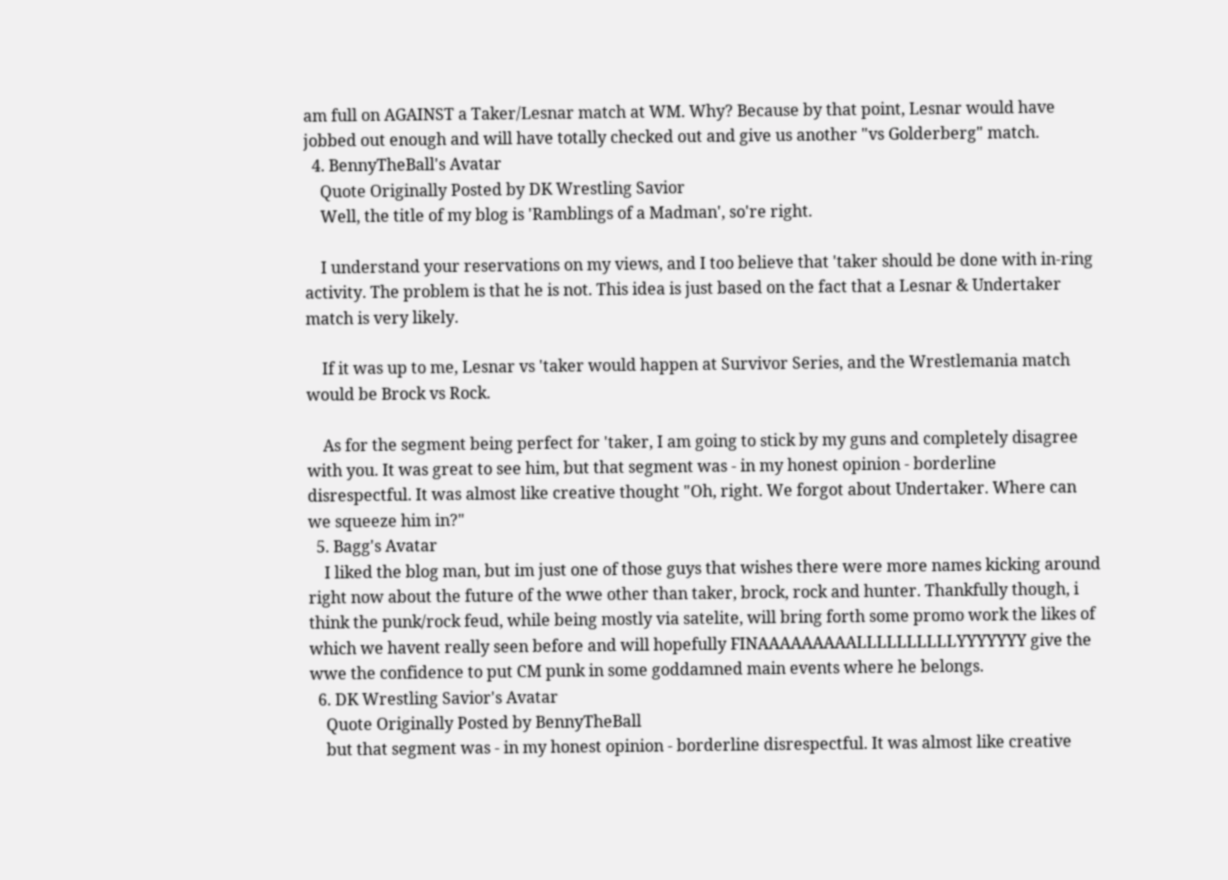am full on AGAINST a Taker/Lesnar match at WM. Why? Because by that point, Lesnar would have jobbed out enough and will have totally checked out and give us another "vs Golderberg" match.
  4. BennyTheBall's Avatar
    Quote Originally Posted by DK Wrestling Savior
    Well, the title of my blog is 'Ramblings of a Madman', so're right.

    I understand your reservations on my views, and I too believe that 'taker should be done with in-ring activity. The problem is that he is not. This idea is just based on the fact that a Lesnar & Undertaker match is very likely.

    If it was up to me, Lesnar vs 'taker would happen at Survivor Series, and the Wrestlemania match would be Brock vs Rock.

    As for the segment being perfect for 'taker, I am going to stick by my guns and completely disagree with you. It was great to see him, but that segment was - in my honest opinion - borderline disrespectful. It was almost like creative thought "Oh, right. We forgot about Undertaker. Where can we squeeze him in?"
  5. Bagg's Avatar
    I liked the blog man, but im just one of those guys that wishes there were more names kicking around right now about the future of the wwe other than taker, brock, rock and hunter. Thankfully though, i think the punk/rock feud, while being mostly via satelite, will bring forth some promo work the likes of which we havent really seen before and will hopefully FINAAAAAAAAALLLLLLLLLLYYYYYYY give the wwe the confidence to put CM punk in some goddamned main events where he belongs.
  6. DK Wrestling Savior's Avatar
    Quote Originally Posted by BennyTheBall
    but that segment was - in my honest opinion - borderline disrespectful. It was almost like creative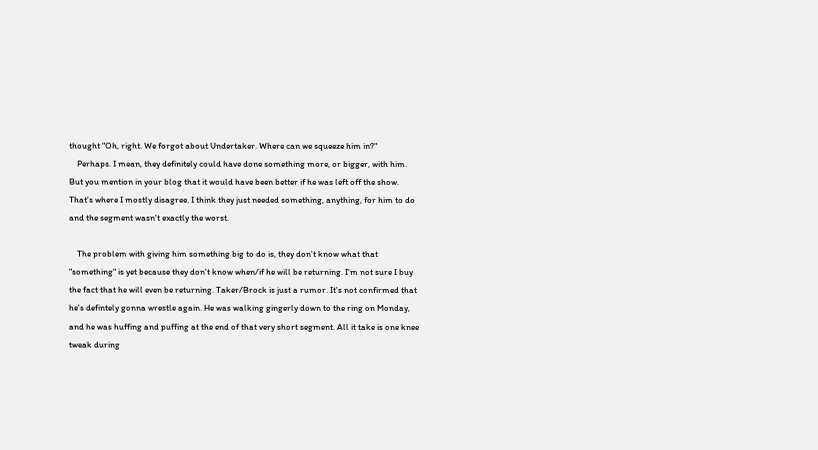thought "Oh, right. We forgot about Undertaker. Where can we squeeze him in?"
    Perhaps. I mean, they definitely could have done something more, or bigger, with him. But you mention in your blog that it would have been better if he was left off the show. That's where I mostly disagree. I think they just needed something, anything, for him to do and the segment wasn't exactly the worst.

    The problem with giving him something big to do is, they don't know what that "something" is yet because they don't know when/if he will be returning. I'm not sure I buy the fact that he will even be returning. Taker/Brock is just a rumor. It's not confirmed that he's defintely gonna wrestle again. He was walking gingerly down to the ring on Monday, and he was huffing and puffing at the end of that very short segment. All it take is one knee tweak during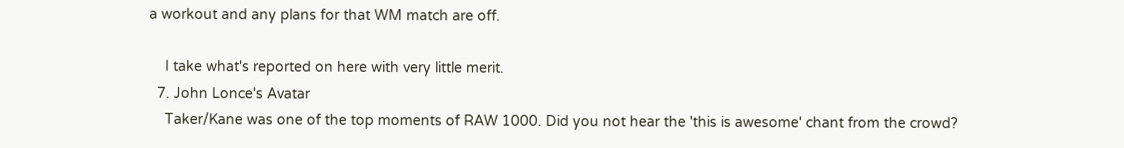a workout and any plans for that WM match are off.

    I take what's reported on here with very little merit.
  7. John Lonce's Avatar
    Taker/Kane was one of the top moments of RAW 1000. Did you not hear the 'this is awesome' chant from the crowd?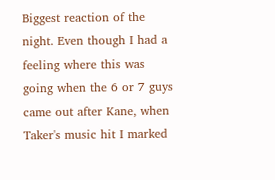Biggest reaction of the night. Even though I had a feeling where this was going when the 6 or 7 guys came out after Kane, when Taker's music hit I marked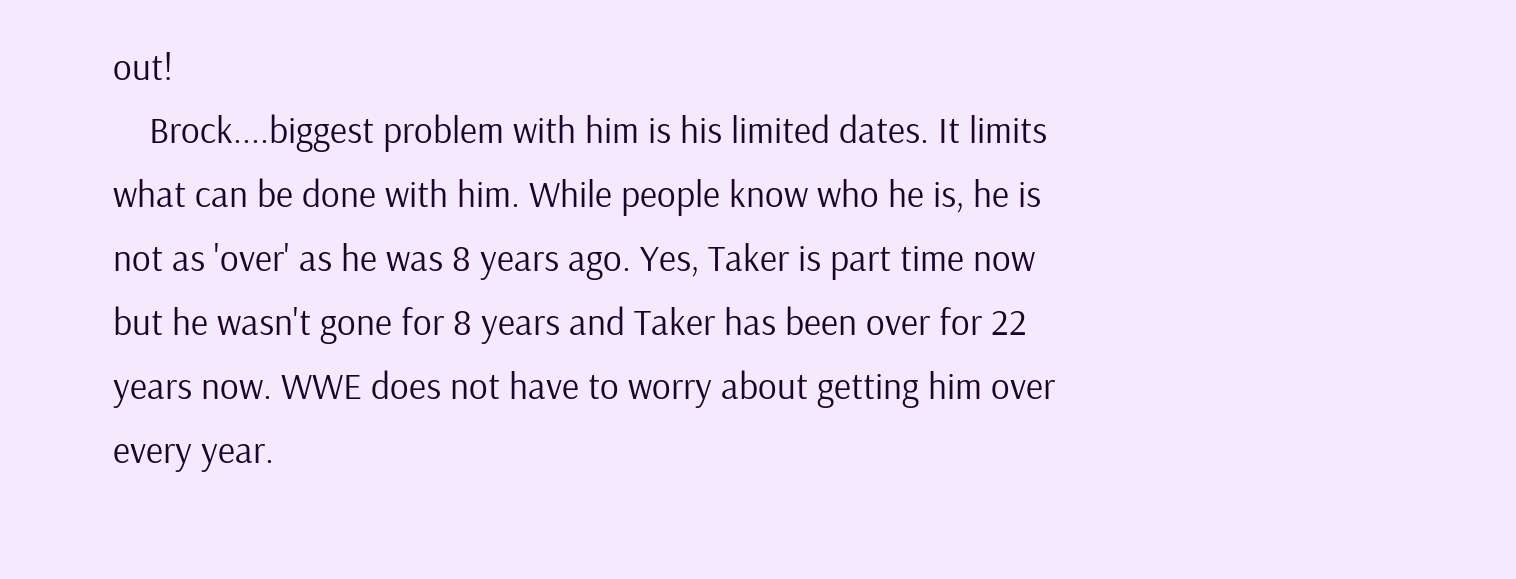out!
    Brock....biggest problem with him is his limited dates. It limits what can be done with him. While people know who he is, he is not as 'over' as he was 8 years ago. Yes, Taker is part time now but he wasn't gone for 8 years and Taker has been over for 22 years now. WWE does not have to worry about getting him over every year.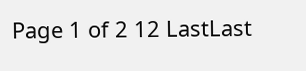Page 1 of 2 12 LastLast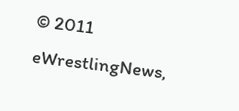© 2011 eWrestlingNews,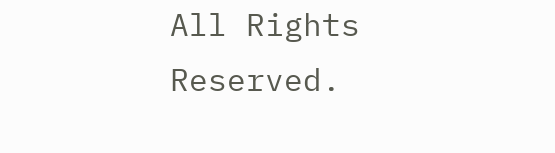All Rights Reserved.